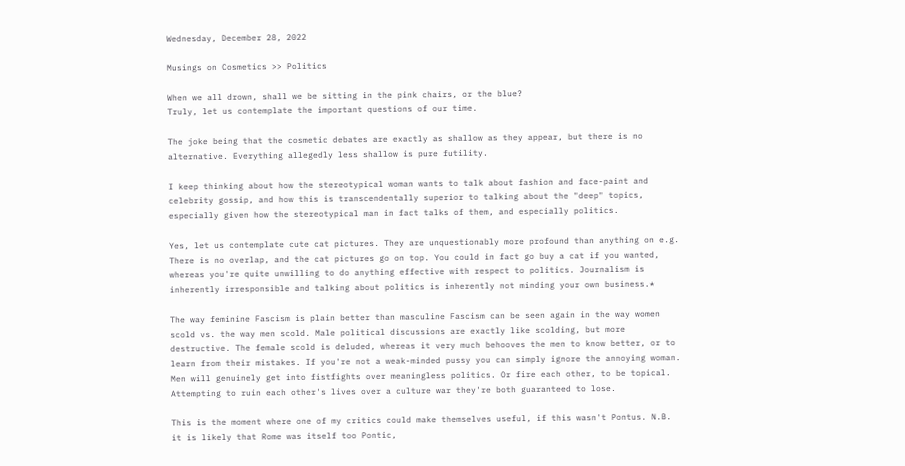Wednesday, December 28, 2022

Musings on Cosmetics >> Politics

When we all drown, shall we be sitting in the pink chairs, or the blue?
Truly, let us contemplate the important questions of our time.

The joke being that the cosmetic debates are exactly as shallow as they appear, but there is no alternative. Everything allegedly less shallow is pure futility.

I keep thinking about how the stereotypical woman wants to talk about fashion and face-paint and celebrity gossip, and how this is transcendentally superior to talking about the "deep" topics, especially given how the stereotypical man in fact talks of them, and especially politics.

Yes, let us contemplate cute cat pictures. They are unquestionably more profound than anything on e.g. There is no overlap, and the cat pictures go on top. You could in fact go buy a cat if you wanted, whereas you're quite unwilling to do anything effective with respect to politics. Journalism is inherently irresponsible and talking about politics is inherently not minding your own business.*

The way feminine Fascism is plain better than masculine Fascism can be seen again in the way women scold vs. the way men scold. Male political discussions are exactly like scolding, but more destructive. The female scold is deluded, whereas it very much behooves the men to know better, or to learn from their mistakes. If you're not a weak-minded pussy you can simply ignore the annoying woman. Men will genuinely get into fistfights over meaningless politics. Or fire each other, to be topical. Attempting to ruin each other's lives over a culture war they're both guaranteed to lose.

This is the moment where one of my critics could make themselves useful, if this wasn't Pontus. N.B. it is likely that Rome was itself too Pontic,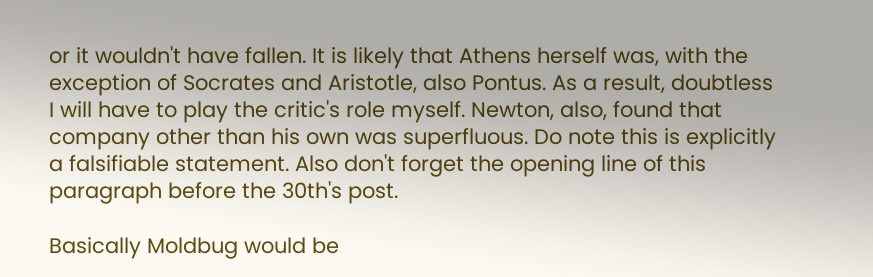or it wouldn't have fallen. It is likely that Athens herself was, with the exception of Socrates and Aristotle, also Pontus. As a result, doubtless I will have to play the critic's role myself. Newton, also, found that company other than his own was superfluous. Do note this is explicitly a falsifiable statement. Also don't forget the opening line of this paragraph before the 30th's post.

Basically Moldbug would be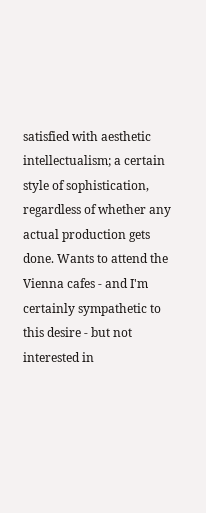satisfied with aesthetic intellectualism; a certain style of sophistication, regardless of whether any actual production gets done. Wants to attend the Vienna cafes - and I'm certainly sympathetic to this desire - but not interested in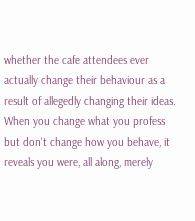whether the cafe attendees ever actually change their behaviour as a result of allegedly changing their ideas.
When you change what you profess but don't change how you behave, it reveals you were, all along, merely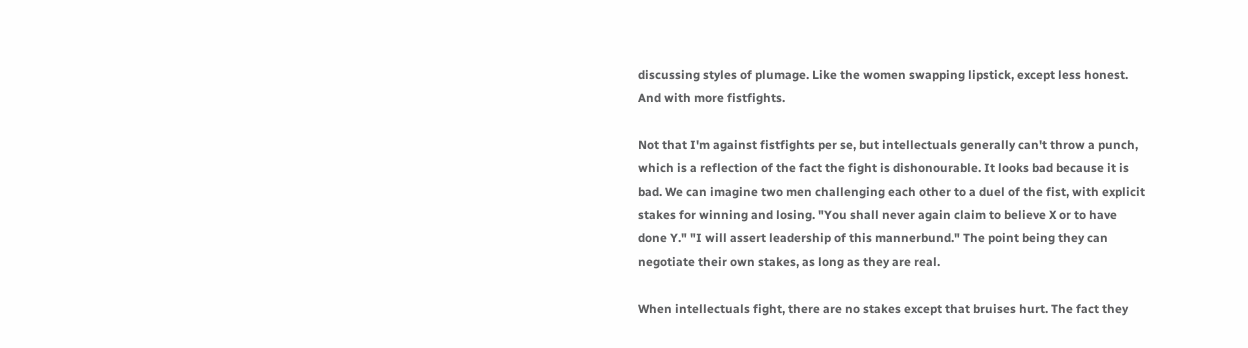discussing styles of plumage. Like the women swapping lipstick, except less honest. And with more fistfights.

Not that I'm against fistfights per se, but intellectuals generally can't throw a punch, which is a reflection of the fact the fight is dishonourable. It looks bad because it is bad. We can imagine two men challenging each other to a duel of the fist, with explicit stakes for winning and losing. "You shall never again claim to believe X or to have done Y." "I will assert leadership of this mannerbund." The point being they can negotiate their own stakes, as long as they are real.

When intellectuals fight, there are no stakes except that bruises hurt. The fact they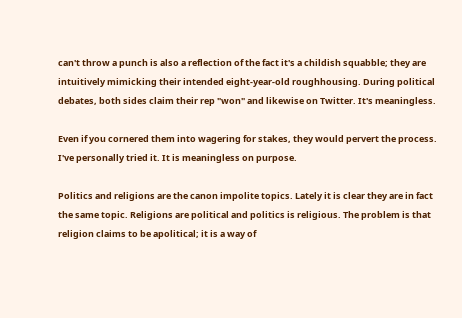can't throw a punch is also a reflection of the fact it's a childish squabble; they are intuitively mimicking their intended eight-year-old roughhousing. During political debates, both sides claim their rep "won" and likewise on Twitter. It's meaningless.

Even if you cornered them into wagering for stakes, they would pervert the process. I've personally tried it. It is meaningless on purpose.

Politics and religions are the canon impolite topics. Lately it is clear they are in fact the same topic. Religions are political and politics is religious. The problem is that religion claims to be apolitical; it is a way of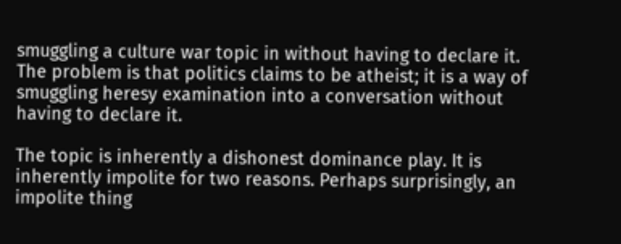smuggling a culture war topic in without having to declare it. The problem is that politics claims to be atheist; it is a way of smuggling heresy examination into a conversation without having to declare it.

The topic is inherently a dishonest dominance play. It is inherently impolite for two reasons. Perhaps surprisingly, an impolite thing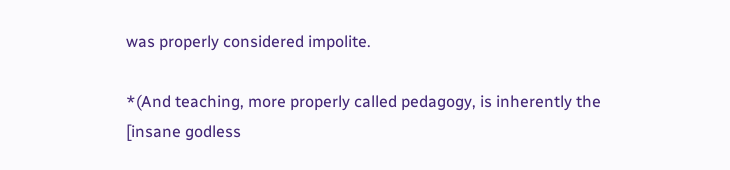was properly considered impolite.

*(And teaching, more properly called pedagogy, is inherently the [insane godless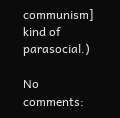communism] kind of parasocial.)

No comments: